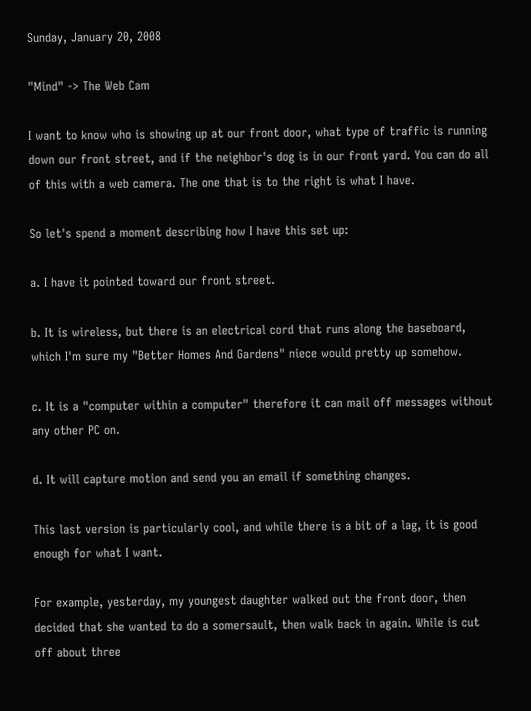Sunday, January 20, 2008

"Mind" -> The Web Cam

I want to know who is showing up at our front door, what type of traffic is running down our front street, and if the neighbor's dog is in our front yard. You can do all of this with a web camera. The one that is to the right is what I have.

So let's spend a moment describing how I have this set up:

a. I have it pointed toward our front street.

b. It is wireless, but there is an electrical cord that runs along the baseboard, which I'm sure my "Better Homes And Gardens" niece would pretty up somehow.

c. It is a "computer within a computer" therefore it can mail off messages without any other PC on.

d. It will capture motion and send you an email if something changes.

This last version is particularly cool, and while there is a bit of a lag, it is good enough for what I want.

For example, yesterday, my youngest daughter walked out the front door, then decided that she wanted to do a somersault, then walk back in again. While is cut off about three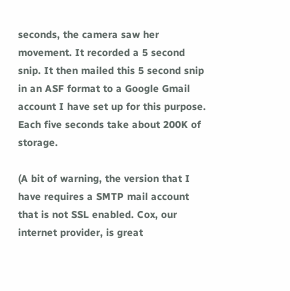seconds, the camera saw her movement. It recorded a 5 second snip. It then mailed this 5 second snip in an ASF format to a Google Gmail account I have set up for this purpose. Each five seconds take about 200K of storage.

(A bit of warning, the version that I have requires a SMTP mail account that is not SSL enabled. Cox, our internet provider, is great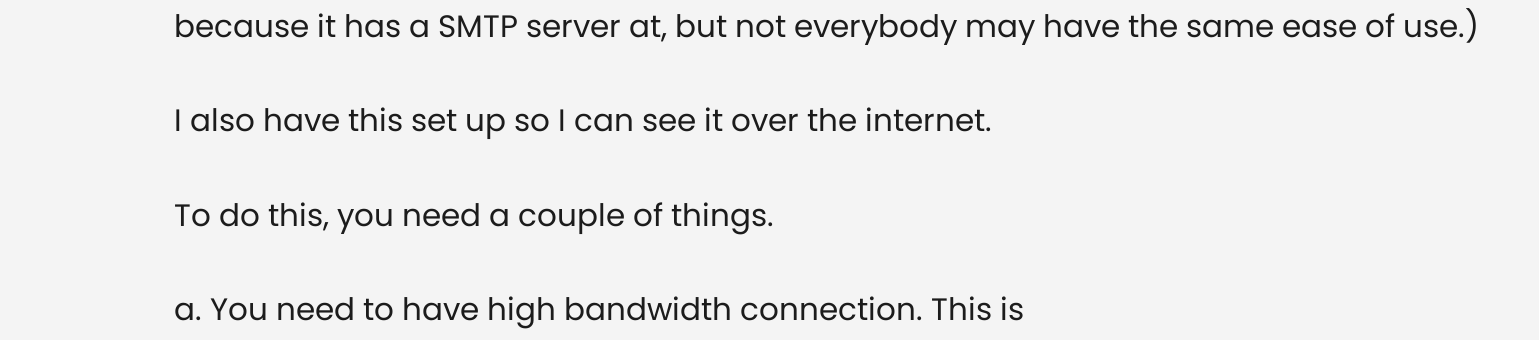because it has a SMTP server at, but not everybody may have the same ease of use.)

I also have this set up so I can see it over the internet.

To do this, you need a couple of things.

a. You need to have high bandwidth connection. This is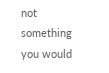not something you would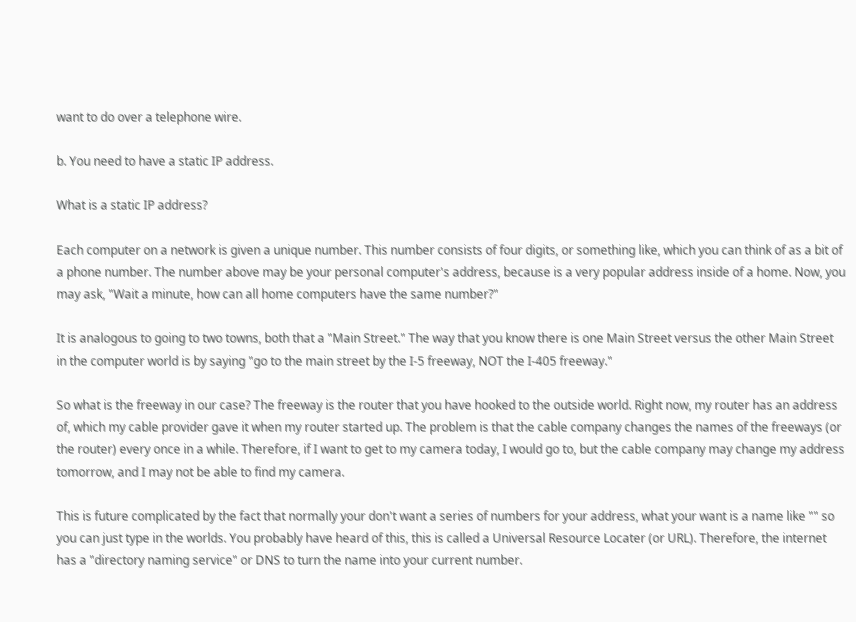want to do over a telephone wire.

b. You need to have a static IP address.

What is a static IP address?

Each computer on a network is given a unique number. This number consists of four digits, or something like, which you can think of as a bit of a phone number. The number above may be your personal computer's address, because is a very popular address inside of a home. Now, you may ask, "Wait a minute, how can all home computers have the same number?"

It is analogous to going to two towns, both that a "Main Street." The way that you know there is one Main Street versus the other Main Street in the computer world is by saying "go to the main street by the I-5 freeway, NOT the I-405 freeway."

So what is the freeway in our case? The freeway is the router that you have hooked to the outside world. Right now, my router has an address of, which my cable provider gave it when my router started up. The problem is that the cable company changes the names of the freeways (or the router) every once in a while. Therefore, if I want to get to my camera today, I would go to, but the cable company may change my address tomorrow, and I may not be able to find my camera.

This is future complicated by the fact that normally your don't want a series of numbers for your address, what your want is a name like "" so you can just type in the worlds. You probably have heard of this, this is called a Universal Resource Locater (or URL). Therefore, the internet has a "directory naming service" or DNS to turn the name into your current number.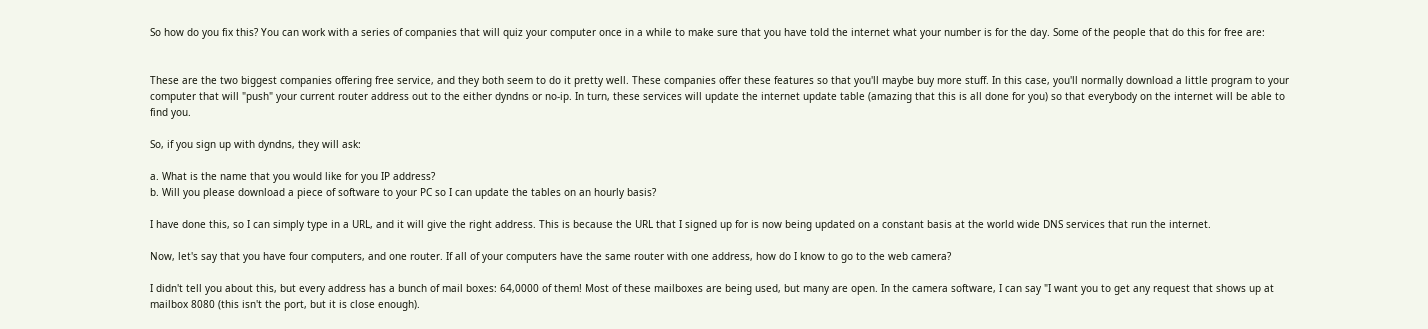So how do you fix this? You can work with a series of companies that will quiz your computer once in a while to make sure that you have told the internet what your number is for the day. Some of the people that do this for free are:


These are the two biggest companies offering free service, and they both seem to do it pretty well. These companies offer these features so that you'll maybe buy more stuff. In this case, you'll normally download a little program to your computer that will "push" your current router address out to the either dyndns or no-ip. In turn, these services will update the internet update table (amazing that this is all done for you) so that everybody on the internet will be able to find you.

So, if you sign up with dyndns, they will ask:

a. What is the name that you would like for you IP address?
b. Will you please download a piece of software to your PC so I can update the tables on an hourly basis?

I have done this, so I can simply type in a URL, and it will give the right address. This is because the URL that I signed up for is now being updated on a constant basis at the world wide DNS services that run the internet.

Now, let's say that you have four computers, and one router. If all of your computers have the same router with one address, how do I know to go to the web camera?

I didn't tell you about this, but every address has a bunch of mail boxes: 64,0000 of them! Most of these mailboxes are being used, but many are open. In the camera software, I can say "I want you to get any request that shows up at mailbox 8080 (this isn't the port, but it is close enough).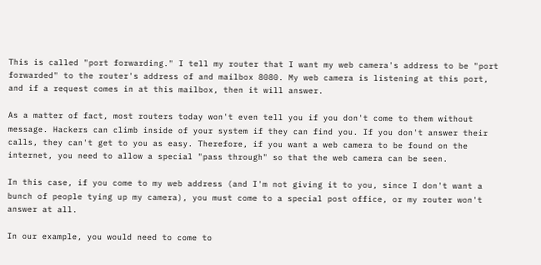This is called "port forwarding." I tell my router that I want my web camera's address to be "port forwarded" to the router's address of and mailbox 8080. My web camera is listening at this port, and if a request comes in at this mailbox, then it will answer.

As a matter of fact, most routers today won't even tell you if you don't come to them without message. Hackers can climb inside of your system if they can find you. If you don't answer their calls, they can't get to you as easy. Therefore, if you want a web camera to be found on the internet, you need to allow a special "pass through" so that the web camera can be seen.

In this case, if you come to my web address (and I'm not giving it to you, since I don't want a bunch of people tying up my camera), you must come to a special post office, or my router won't answer at all.

In our example, you would need to come to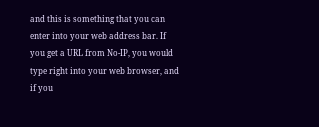and this is something that you can enter into your web address bar. If you get a URL from No-IP, you would type right into your web browser, and if you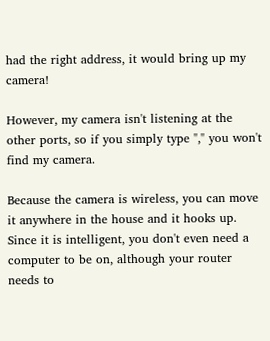had the right address, it would bring up my camera!

However, my camera isn't listening at the other ports, so if you simply type "," you won't find my camera.

Because the camera is wireless, you can move it anywhere in the house and it hooks up. Since it is intelligent, you don't even need a computer to be on, although your router needs to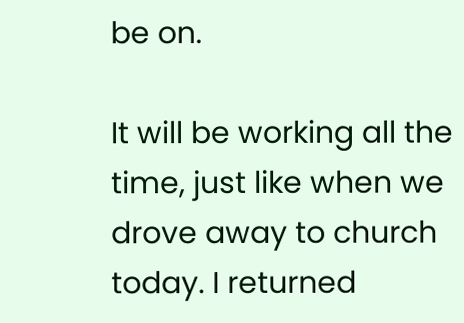be on.

It will be working all the time, just like when we drove away to church today. I returned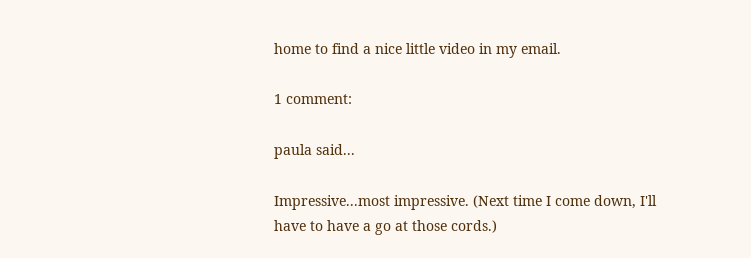home to find a nice little video in my email.

1 comment:

paula said...

Impressive...most impressive. (Next time I come down, I'll have to have a go at those cords.)